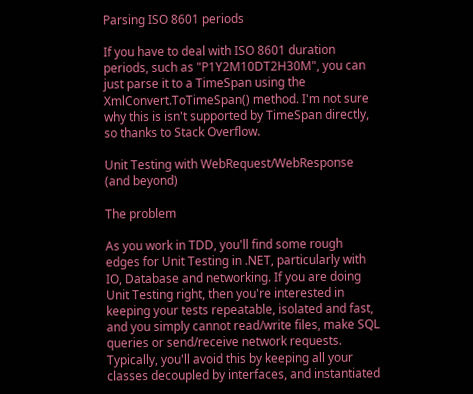Parsing ISO 8601 periods

If you have to deal with ISO 8601 duration periods, such as "P1Y2M10DT2H30M", you can just parse it to a TimeSpan using the XmlConvert.ToTimeSpan() method. I'm not sure why this is isn't supported by TimeSpan directly, so thanks to Stack Overflow.

Unit Testing with WebRequest/WebResponse (and beyond)

The problem

As you work in TDD, you'll find some rough edges for Unit Testing in .NET, particularly with IO, Database and networking. If you are doing Unit Testing right, then you're interested in keeping your tests repeatable, isolated and fast, and you simply cannot read/write files, make SQL queries or send/receive network requests. Typically, you'll avoid this by keeping all your classes decoupled by interfaces, and instantiated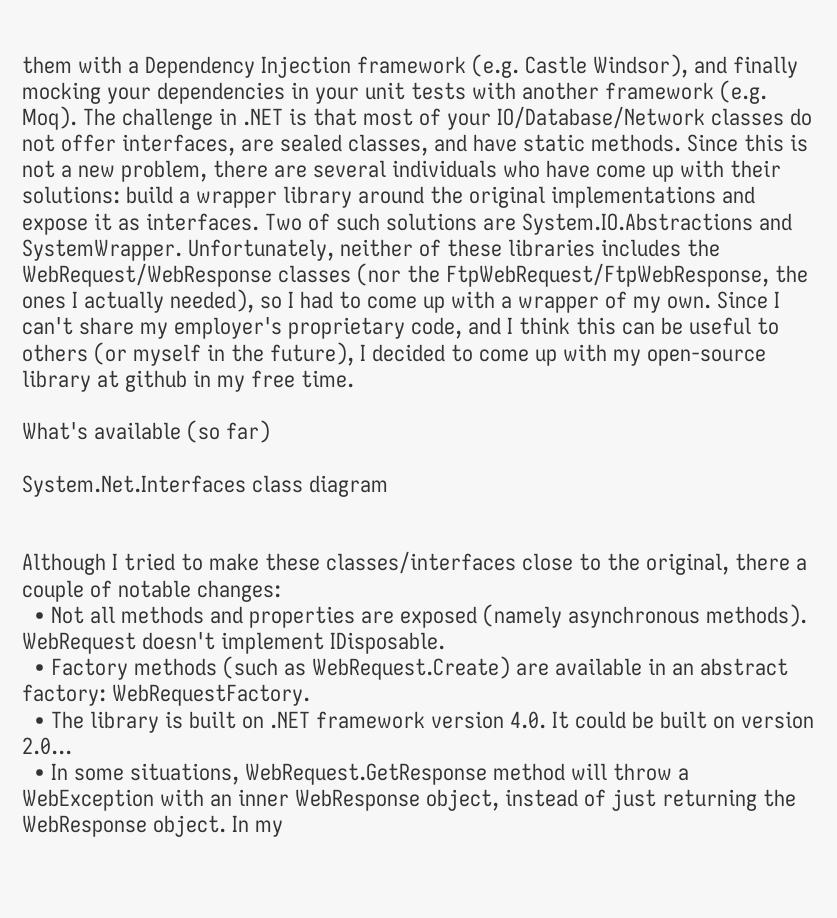them with a Dependency Injection framework (e.g. Castle Windsor), and finally mocking your dependencies in your unit tests with another framework (e.g. Moq). The challenge in .NET is that most of your IO/Database/Network classes do not offer interfaces, are sealed classes, and have static methods. Since this is not a new problem, there are several individuals who have come up with their solutions: build a wrapper library around the original implementations and expose it as interfaces. Two of such solutions are System.IO.Abstractions and SystemWrapper. Unfortunately, neither of these libraries includes the WebRequest/WebResponse classes (nor the FtpWebRequest/FtpWebResponse, the ones I actually needed), so I had to come up with a wrapper of my own. Since I can't share my employer's proprietary code, and I think this can be useful to others (or myself in the future), I decided to come up with my open-source library at github in my free time.

What's available (so far)

System.Net.Interfaces class diagram


Although I tried to make these classes/interfaces close to the original, there a couple of notable changes:
  • Not all methods and properties are exposed (namely asynchronous methods). WebRequest doesn't implement IDisposable.
  • Factory methods (such as WebRequest.Create) are available in an abstract factory: WebRequestFactory.
  • The library is built on .NET framework version 4.0. It could be built on version 2.0...
  • In some situations, WebRequest.GetResponse method will throw a WebException with an inner WebResponse object, instead of just returning the WebResponse object. In my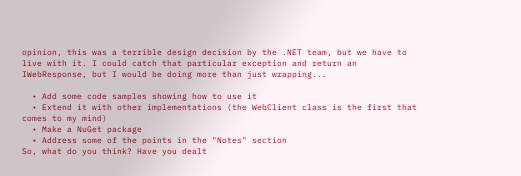opinion, this was a terrible design decision by the .NET team, but we have to live with it. I could catch that particular exception and return an IWebResponse, but I would be doing more than just wrapping...

  • Add some code samples showing how to use it
  • Extend it with other implementations (the WebClient class is the first that comes to my mind)
  • Make a NuGet package
  • Address some of the points in the "Notes" section
So, what do you think? Have you dealt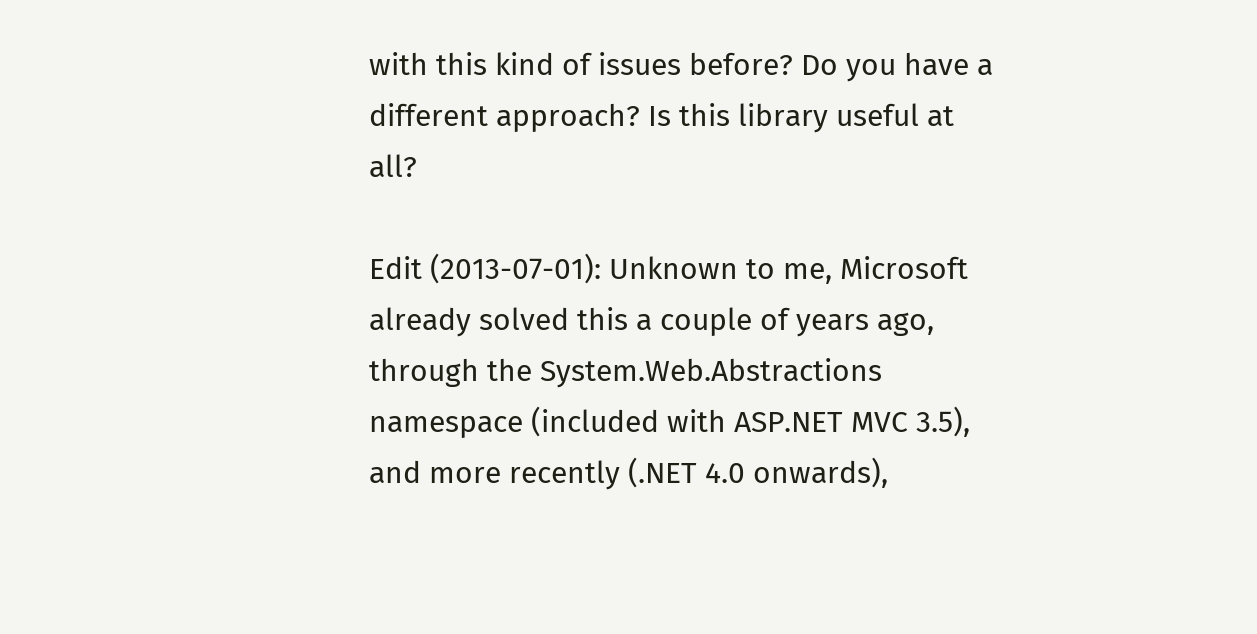with this kind of issues before? Do you have a different approach? Is this library useful at all?

Edit (2013-07-01): Unknown to me, Microsoft already solved this a couple of years ago, through the System.Web.Abstractions namespace (included with ASP.NET MVC 3.5), and more recently (.NET 4.0 onwards),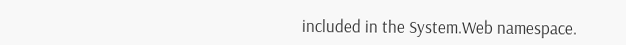included in the System.Web namespace.